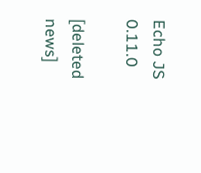Echo JS 0.11.0

[deleted news]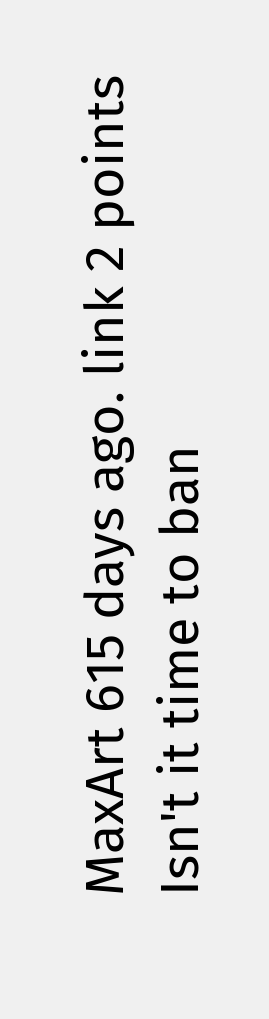MaxArt 615 days ago. link 2 points
Isn't it time to ban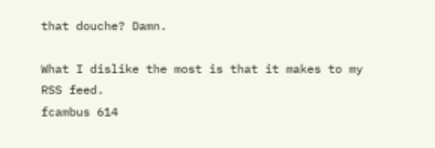that douche? Damn.

What I dislike the most is that it makes to my RSS feed.
fcambus 614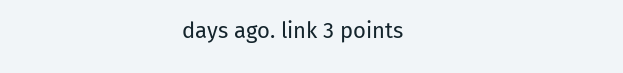days ago. link 3 points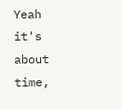Yeah it's about time,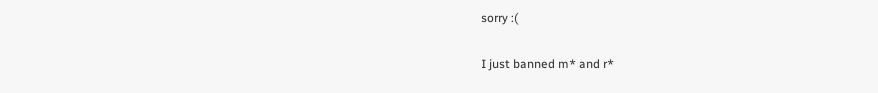sorry :(

I just banned m* and r*